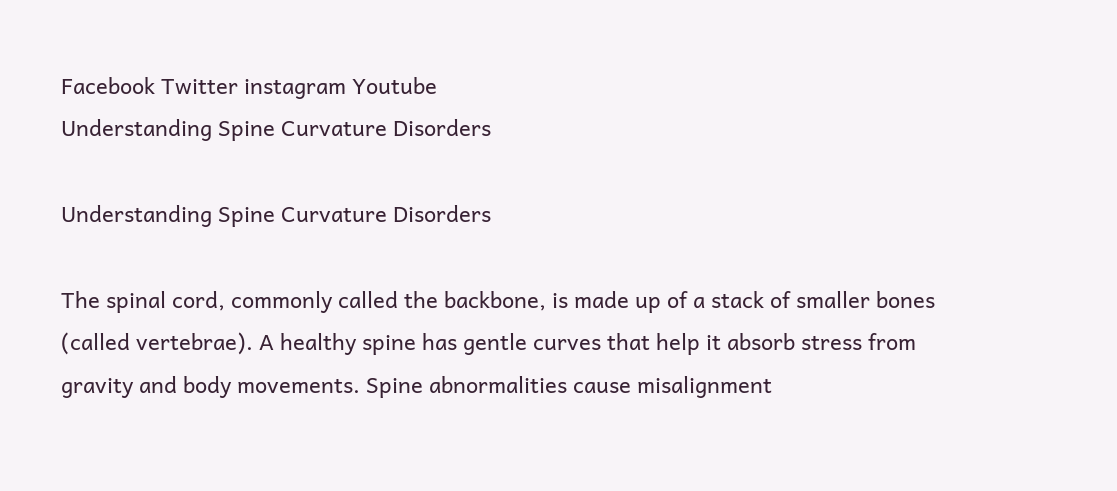Facebook Twitter instagram Youtube
Understanding Spine Curvature Disorders

Understanding Spine Curvature Disorders

The spinal cord, commonly called the backbone, is made up of a stack of smaller bones (called vertebrae). A healthy spine has gentle curves that help it absorb stress from gravity and body movements. Spine abnormalities cause misalignment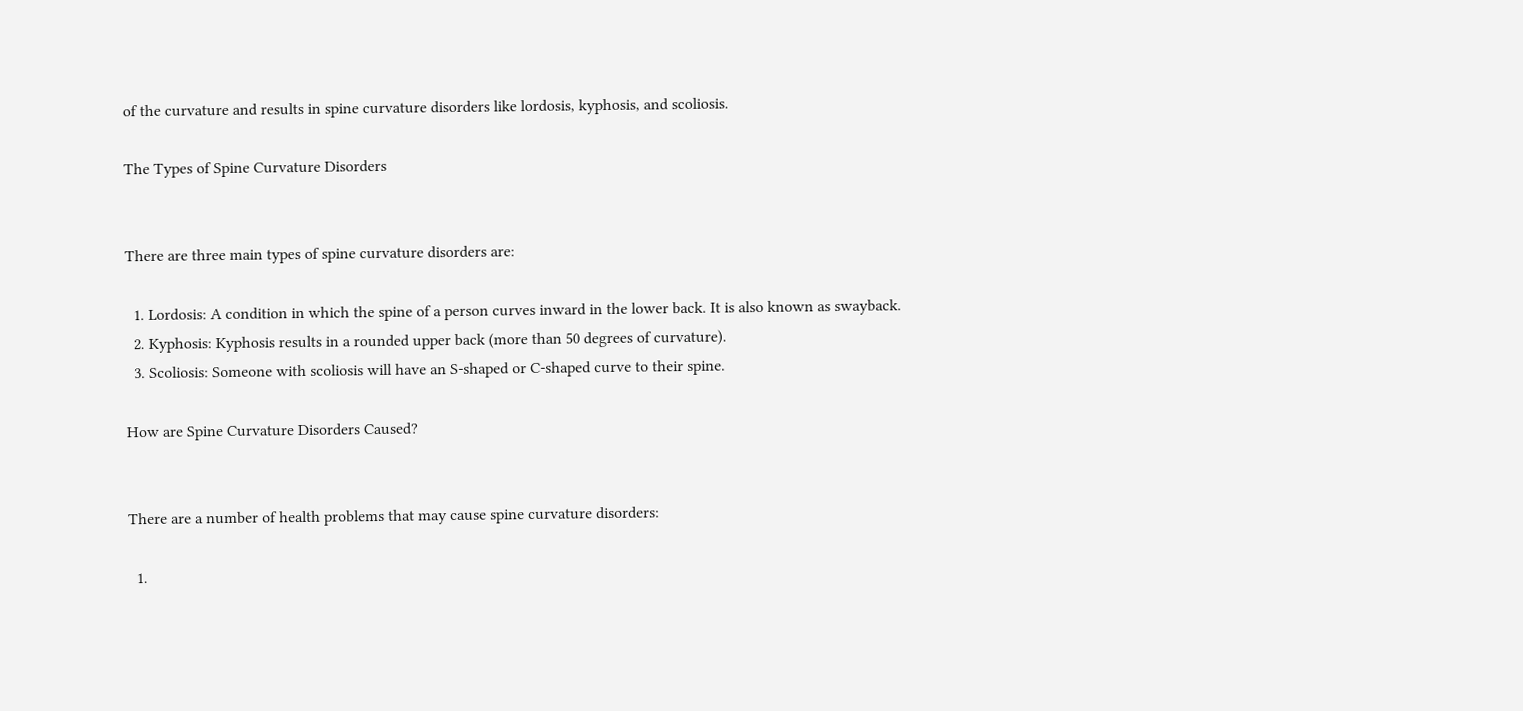of the curvature and results in spine curvature disorders like lordosis, kyphosis, and scoliosis.

The Types of Spine Curvature Disorders


There are three main types of spine curvature disorders are:

  1. Lordosis: A condition in which the spine of a person curves inward in the lower back. It is also known as swayback.
  2. Kyphosis: Kyphosis results in a rounded upper back (more than 50 degrees of curvature).
  3. Scoliosis: Someone with scoliosis will have an S-shaped or C-shaped curve to their spine.

How are Spine Curvature Disorders Caused?


There are a number of health problems that may cause spine curvature disorders:

  1.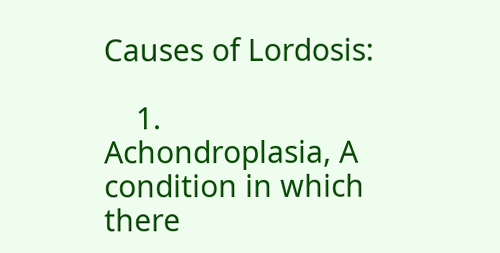Causes of Lordosis:

    1. Achondroplasia, A condition in which there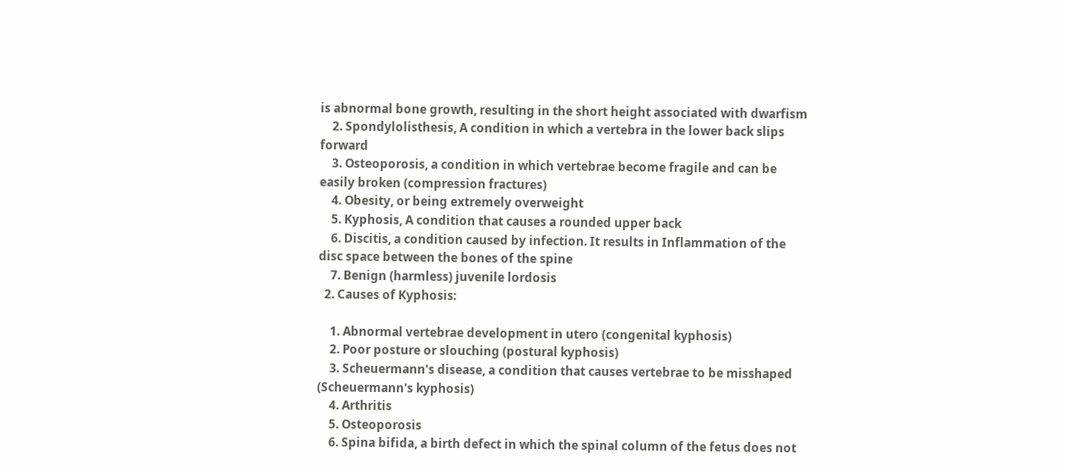is abnormal bone growth, resulting in the short height associated with dwarfism
    2. Spondylolisthesis, A condition in which a vertebra in the lower back slips forward
    3. Osteoporosis, a condition in which vertebrae become fragile and can be easily broken (compression fractures)
    4. Obesity, or being extremely overweight
    5. Kyphosis, A condition that causes a rounded upper back
    6. Discitis, a condition caused by infection. It results in Inflammation of the disc space between the bones of the spine
    7. Benign (harmless) juvenile lordosis
  2. Causes of Kyphosis:

    1. Abnormal vertebrae development in utero (congenital kyphosis)
    2. Poor posture or slouching (postural kyphosis)
    3. Scheuermann's disease, a condition that causes vertebrae to be misshaped (Scheuermann's kyphosis)
    4. Arthritis
    5. Osteoporosis
    6. Spina bifida, a birth defect in which the spinal column of the fetus does not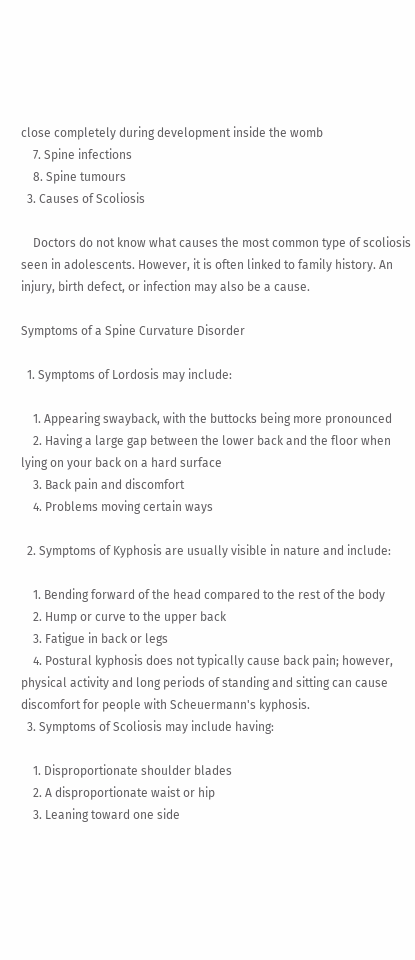close completely during development inside the womb
    7. Spine infections
    8. Spine tumours
  3. Causes of Scoliosis

    Doctors do not know what causes the most common type of scoliosis seen in adolescents. However, it is often linked to family history. An injury, birth defect, or infection may also be a cause.

Symptoms of a Spine Curvature Disorder

  1. Symptoms of Lordosis may include:

    1. Appearing swayback, with the buttocks being more pronounced
    2. Having a large gap between the lower back and the floor when lying on your back on a hard surface
    3. Back pain and discomfort
    4. Problems moving certain ways

  2. Symptoms of Kyphosis are usually visible in nature and include:

    1. Bending forward of the head compared to the rest of the body
    2. Hump or curve to the upper back
    3. Fatigue in back or legs
    4. Postural kyphosis does not typically cause back pain; however, physical activity and long periods of standing and sitting can cause discomfort for people with Scheuermann's kyphosis.
  3. Symptoms of Scoliosis may include having:

    1. Disproportionate shoulder blades
    2. A disproportionate waist or hip
    3. Leaning toward one side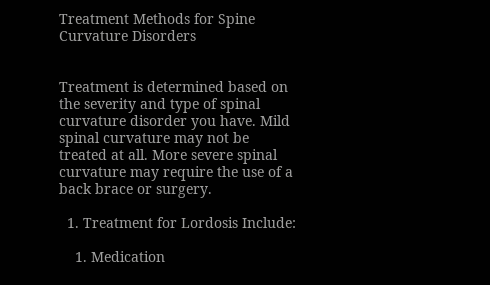Treatment Methods for Spine Curvature Disorders


Treatment is determined based on the severity and type of spinal curvature disorder you have. Mild spinal curvature may not be treated at all. More severe spinal curvature may require the use of a back brace or surgery.

  1. Treatment for Lordosis Include:

    1. Medication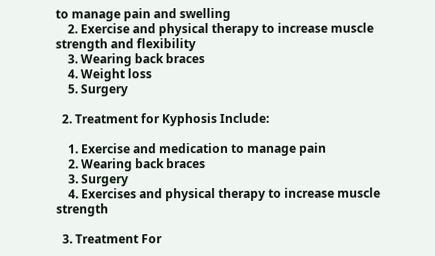to manage pain and swelling
    2. Exercise and physical therapy to increase muscle strength and flexibility
    3. Wearing back braces
    4. Weight loss
    5. Surgery

  2. Treatment for Kyphosis Include:

    1. Exercise and medication to manage pain
    2. Wearing back braces
    3. Surgery
    4. Exercises and physical therapy to increase muscle strength

  3. Treatment For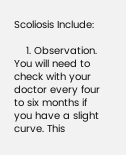Scoliosis Include:

    1. Observation. You will need to check with your doctor every four to six months if you have a slight curve. This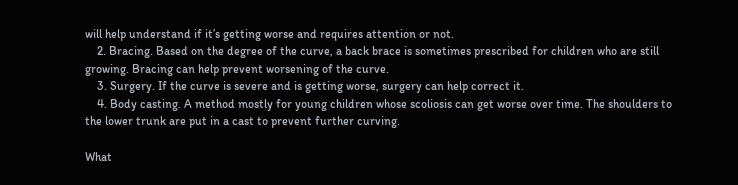will help understand if it’s getting worse and requires attention or not.
    2. Bracing. Based on the degree of the curve, a back brace is sometimes prescribed for children who are still growing. Bracing can help prevent worsening of the curve.
    3. Surgery. If the curve is severe and is getting worse, surgery can help correct it.
    4. Body casting. A method mostly for young children whose scoliosis can get worse over time. The shoulders to the lower trunk are put in a cast to prevent further curving.

What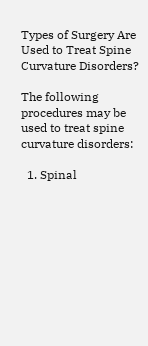Types of Surgery Are Used to Treat Spine Curvature Disorders?

The following procedures may be used to treat spine curvature disorders:

  1. Spinal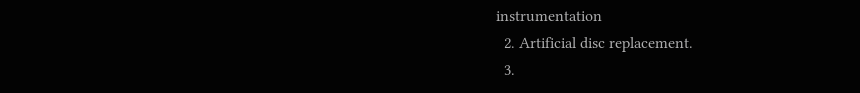instrumentation
  2. Artificial disc replacement.
  3.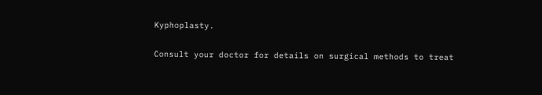Kyphoplasty.

Consult your doctor for details on surgical methods to treat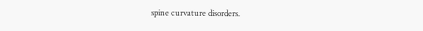spine curvature disorders.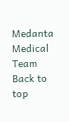Medanta Medical Team
Back to top